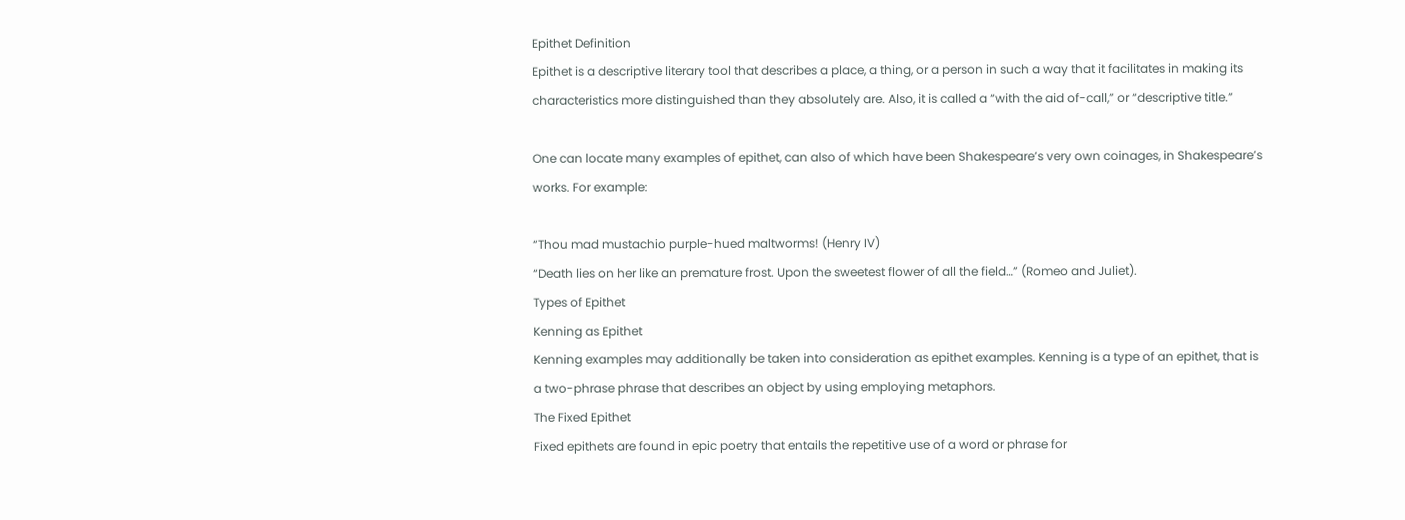Epithet Definition
Epithet is a descriptive literary tool that describes a place, a thing, or a person in such a way that it facilitates in making its characteristics more distinguished than they absolutely are. Also, it is called a “with the aid of-call,” or “descriptive title.”

One can locate many examples of epithet, can also of which have been Shakespeare’s very own coinages, in Shakespeare’s works. For example:

“Thou mad mustachio purple-hued maltworms! (Henry IV)
“Death lies on her like an premature frost. Upon the sweetest flower of all the field…” (Romeo and Juliet).
Types of Epithet
Kenning as Epithet
Kenning examples may additionally be taken into consideration as epithet examples. Kenning is a type of an epithet, that is a two-phrase phrase that describes an object by using employing metaphors.
The Fixed Epithet
Fixed epithets are found in epic poetry that entails the repetitive use of a word or phrase for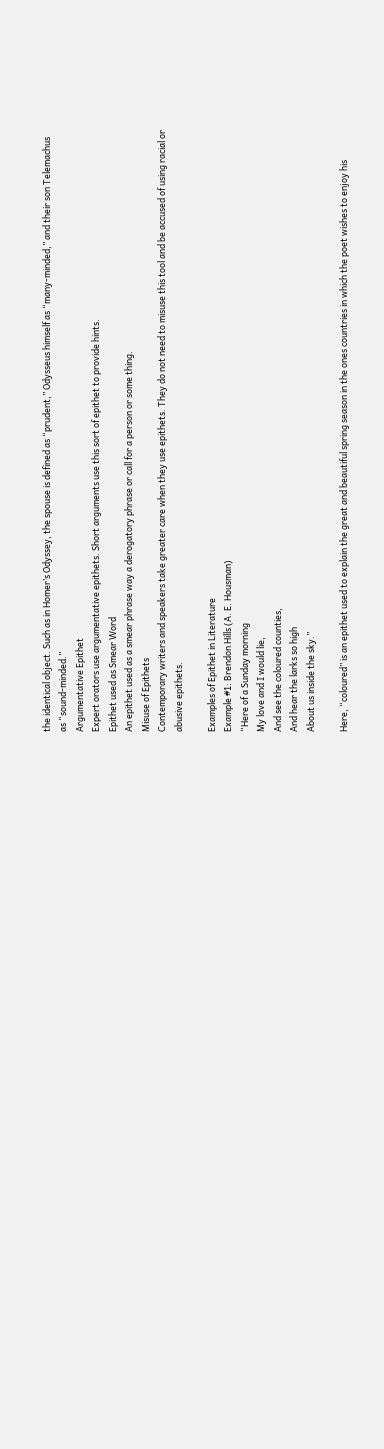the identical object. Such as in Homer’s Odyssey, the spouse is defined as “prudent,” Odysseus himself as “many-minded,” and their son Telemachus as “sound-minded.”
Argumentative Epithet
Expert orators use argumentative epithets. Short arguments use this sort of epithet to provide hints.
Epithet used as Smear Word
An epithet used as a smear phrase way a derogatory phrase or call for a person or some thing.
Misuse of Epithets
Contemporary writers and speakers take greater care when they use epithets. They do not need to misuse this tool and be accused of using racial or abusive epithets.

Examples of Epithet in Literature
Example #1: Brendon Hills (A. E. Housman)
“Here of a Sunday morning
My love and I would lie,
And see the coloured counties,
And hear the larks so high
About us inside the sky.”

Here, “coloured” is an epithet used to explain the great and beautiful spring season in the ones countries in which the poet wishes to enjoy his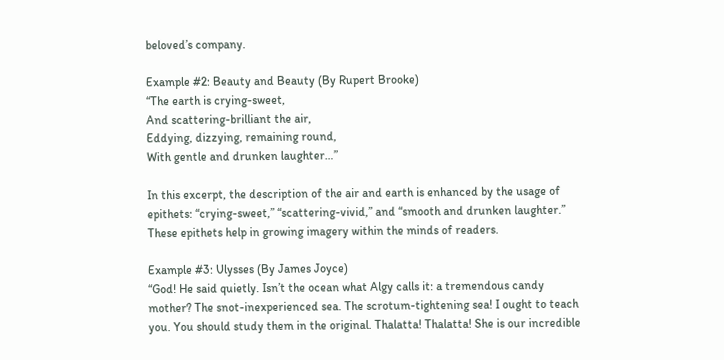beloved’s company.

Example #2: Beauty and Beauty (By Rupert Brooke)
“The earth is crying-sweet,
And scattering-brilliant the air,
Eddying, dizzying, remaining round,
With gentle and drunken laughter…”

In this excerpt, the description of the air and earth is enhanced by the usage of epithets: “crying-sweet,” “scattering-vivid,” and “smooth and drunken laughter.” These epithets help in growing imagery within the minds of readers.

Example #3: Ulysses (By James Joyce)
“God! He said quietly. Isn’t the ocean what Algy calls it: a tremendous candy mother? The snot-inexperienced sea. The scrotum-tightening sea! I ought to teach you. You should study them in the original. Thalatta! Thalatta! She is our incredible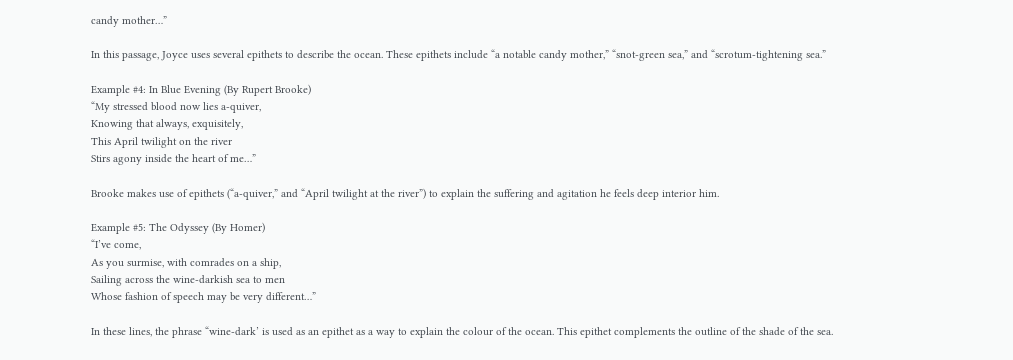candy mother…”

In this passage, Joyce uses several epithets to describe the ocean. These epithets include “a notable candy mother,” “snot-green sea,” and “scrotum-tightening sea.”

Example #4: In Blue Evening (By Rupert Brooke)
“My stressed blood now lies a-quiver,
Knowing that always, exquisitely,
This April twilight on the river
Stirs agony inside the heart of me…”

Brooke makes use of epithets (“a-quiver,” and “April twilight at the river”) to explain the suffering and agitation he feels deep interior him.

Example #5: The Odyssey (By Homer)
“I’ve come,
As you surmise, with comrades on a ship,
Sailing across the wine-darkish sea to men
Whose fashion of speech may be very different…”

In these lines, the phrase “wine-dark’ is used as an epithet as a way to explain the colour of the ocean. This epithet complements the outline of the shade of the sea.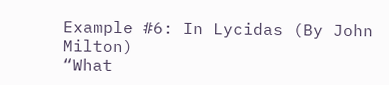Example #6: In Lycidas (By John Milton)
“What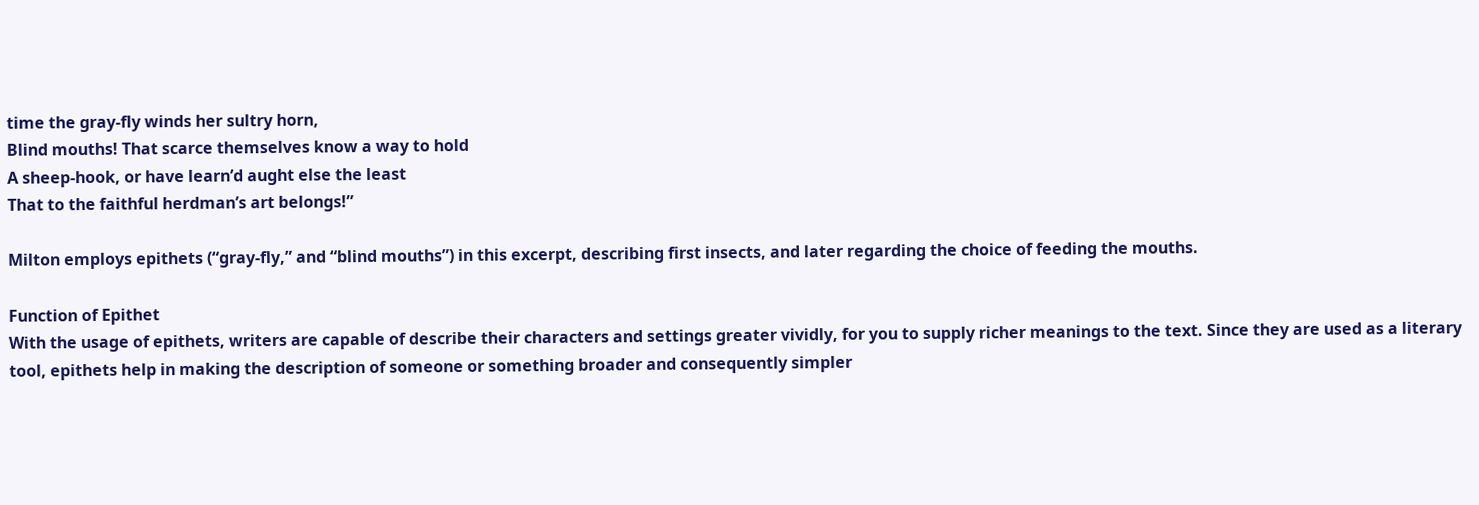time the gray-fly winds her sultry horn,
Blind mouths! That scarce themselves know a way to hold
A sheep-hook, or have learn’d aught else the least
That to the faithful herdman’s art belongs!”

Milton employs epithets (“gray-fly,” and “blind mouths”) in this excerpt, describing first insects, and later regarding the choice of feeding the mouths.

Function of Epithet
With the usage of epithets, writers are capable of describe their characters and settings greater vividly, for you to supply richer meanings to the text. Since they are used as a literary tool, epithets help in making the description of someone or something broader and consequently simpler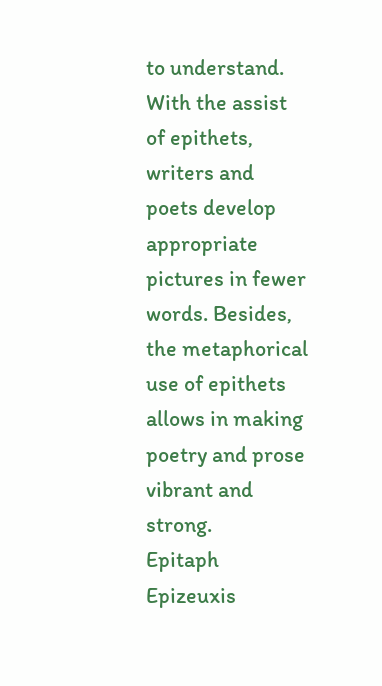to understand. With the assist of epithets, writers and poets develop appropriate pictures in fewer words. Besides, the metaphorical use of epithets allows in making poetry and prose vibrant and strong.
Epitaph Epizeuxis